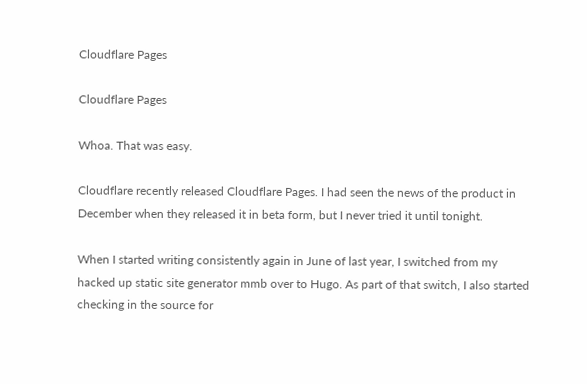Cloudflare Pages

Cloudflare Pages

Whoa. That was easy.

Cloudflare recently released Cloudflare Pages. I had seen the news of the product in December when they released it in beta form, but I never tried it until tonight.

When I started writing consistently again in June of last year, I switched from my hacked up static site generator mmb over to Hugo. As part of that switch, I also started checking in the source for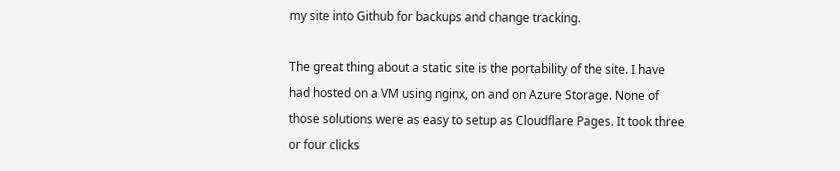my site into Github for backups and change tracking.

The great thing about a static site is the portability of the site. I have had hosted on a VM using nginx, on and on Azure Storage. None of those solutions were as easy to setup as Cloudflare Pages. It took three or four clicks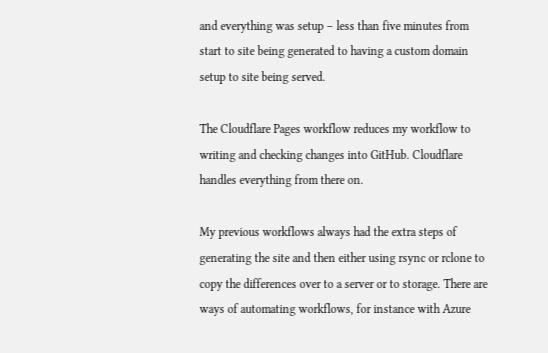and everything was setup – less than five minutes from start to site being generated to having a custom domain setup to site being served.

The Cloudflare Pages workflow reduces my workflow to writing and checking changes into GitHub. Cloudflare handles everything from there on.

My previous workflows always had the extra steps of generating the site and then either using rsync or rclone to copy the differences over to a server or to storage. There are ways of automating workflows, for instance with Azure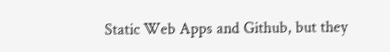Static Web Apps and Github, but they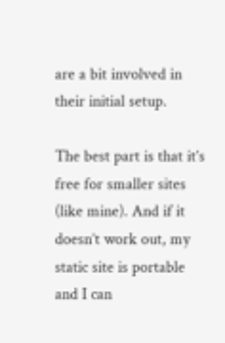are a bit involved in their initial setup.

The best part is that it’s free for smaller sites (like mine). And if it doesn’t work out, my static site is portable and I can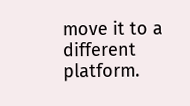move it to a different platform.